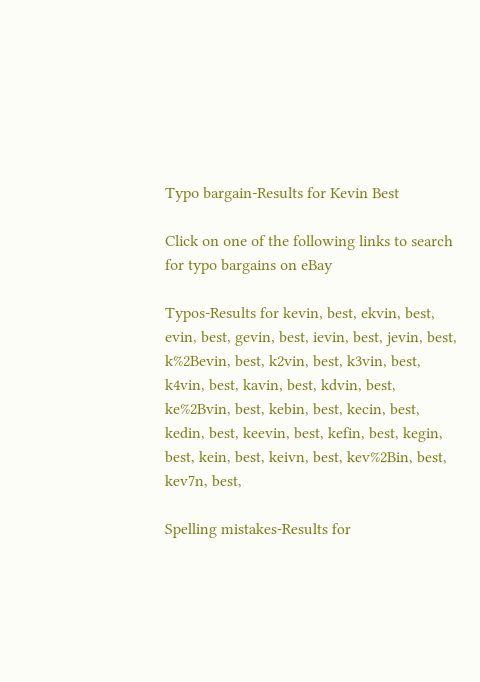Typo bargain-Results for Kevin Best

Click on one of the following links to search for typo bargains on eBay

Typos-Results for kevin, best, ekvin, best, evin, best, gevin, best, ievin, best, jevin, best, k%2Bevin, best, k2vin, best, k3vin, best, k4vin, best, kavin, best, kdvin, best, ke%2Bvin, best, kebin, best, kecin, best, kedin, best, keevin, best, kefin, best, kegin, best, kein, best, keivn, best, kev%2Bin, best, kev7n, best,

Spelling mistakes-Results for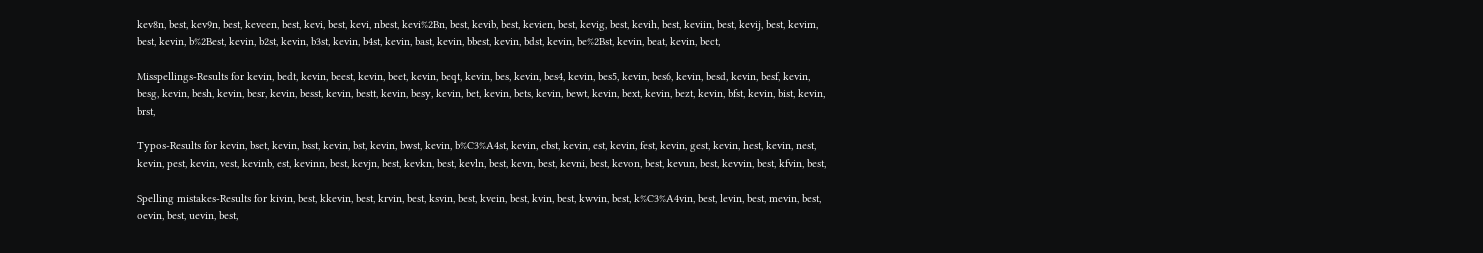kev8n, best, kev9n, best, keveen, best, kevi, best, kevi, nbest, kevi%2Bn, best, kevib, best, kevien, best, kevig, best, kevih, best, keviin, best, kevij, best, kevim, best, kevin, b%2Best, kevin, b2st, kevin, b3st, kevin, b4st, kevin, bast, kevin, bbest, kevin, bdst, kevin, be%2Bst, kevin, beat, kevin, bect,

Misspellings-Results for kevin, bedt, kevin, beest, kevin, beet, kevin, beqt, kevin, bes, kevin, bes4, kevin, bes5, kevin, bes6, kevin, besd, kevin, besf, kevin, besg, kevin, besh, kevin, besr, kevin, besst, kevin, bestt, kevin, besy, kevin, bet, kevin, bets, kevin, bewt, kevin, bext, kevin, bezt, kevin, bfst, kevin, bist, kevin, brst,

Typos-Results for kevin, bset, kevin, bsst, kevin, bst, kevin, bwst, kevin, b%C3%A4st, kevin, ebst, kevin, est, kevin, fest, kevin, gest, kevin, hest, kevin, nest, kevin, pest, kevin, vest, kevinb, est, kevinn, best, kevjn, best, kevkn, best, kevln, best, kevn, best, kevni, best, kevon, best, kevun, best, kevvin, best, kfvin, best,

Spelling mistakes-Results for kivin, best, kkevin, best, krvin, best, ksvin, best, kvein, best, kvin, best, kwvin, best, k%C3%A4vin, best, levin, best, mevin, best, oevin, best, uevin, best,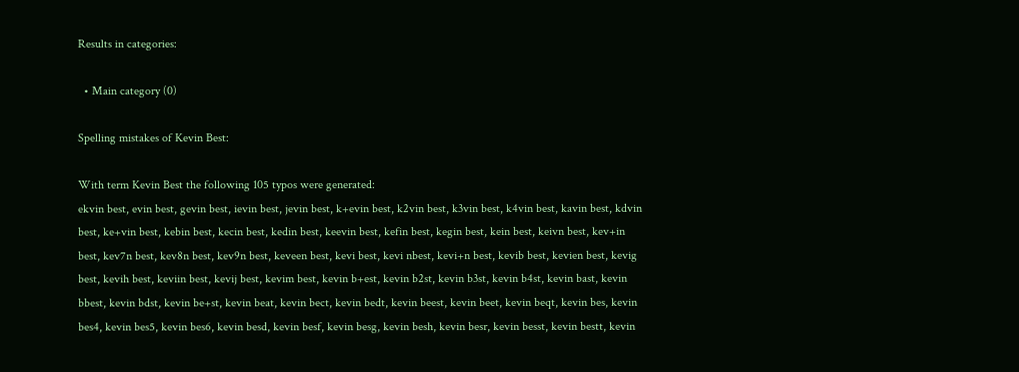Results in categories:

  • Main category (0)

Spelling mistakes of Kevin Best:

With term Kevin Best the following 105 typos were generated:
ekvin best, evin best, gevin best, ievin best, jevin best, k+evin best, k2vin best, k3vin best, k4vin best, kavin best, kdvin best, ke+vin best, kebin best, kecin best, kedin best, keevin best, kefin best, kegin best, kein best, keivn best, kev+in best, kev7n best, kev8n best, kev9n best, keveen best, kevi best, kevi nbest, kevi+n best, kevib best, kevien best, kevig best, kevih best, keviin best, kevij best, kevim best, kevin b+est, kevin b2st, kevin b3st, kevin b4st, kevin bast, kevin bbest, kevin bdst, kevin be+st, kevin beat, kevin bect, kevin bedt, kevin beest, kevin beet, kevin beqt, kevin bes, kevin bes4, kevin bes5, kevin bes6, kevin besd, kevin besf, kevin besg, kevin besh, kevin besr, kevin besst, kevin bestt, kevin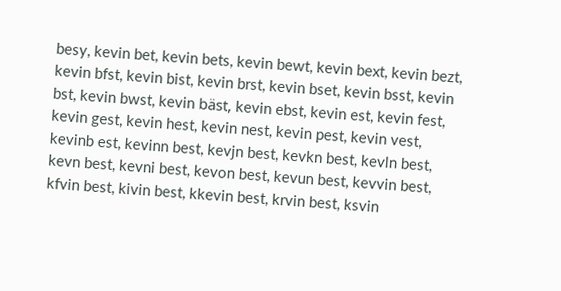besy, kevin bet, kevin bets, kevin bewt, kevin bext, kevin bezt, kevin bfst, kevin bist, kevin brst, kevin bset, kevin bsst, kevin bst, kevin bwst, kevin bäst, kevin ebst, kevin est, kevin fest, kevin gest, kevin hest, kevin nest, kevin pest, kevin vest, kevinb est, kevinn best, kevjn best, kevkn best, kevln best, kevn best, kevni best, kevon best, kevun best, kevvin best, kfvin best, kivin best, kkevin best, krvin best, ksvin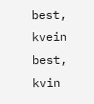best, kvein best, kvin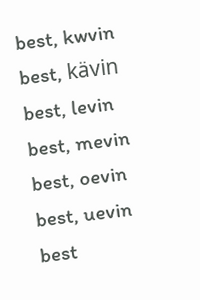best, kwvin best, kävin best, levin best, mevin best, oevin best, uevin best